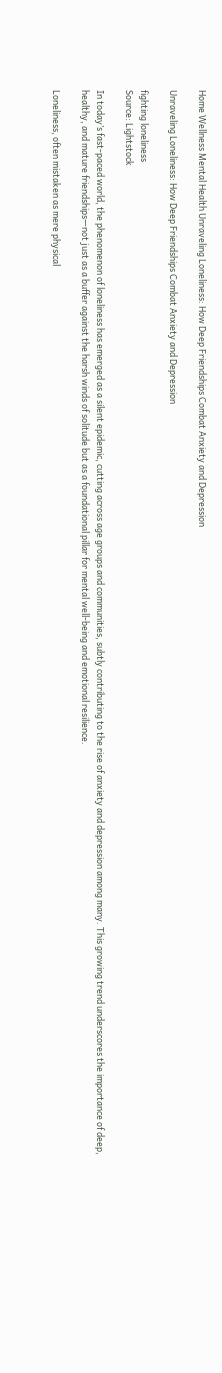Home Wellness Mental Health Unraveling Loneliness: How Deep Friendships Combat Anxiety and Depression

Unraveling Loneliness: How Deep Friendships Combat Anxiety and Depression

fighting loneliness
Source: Lightstock

In today’s fast-paced world, the phenomenon of loneliness has emerged as a silent epidemic, cutting across age groups and communities, subtly contributing to the rise of anxiety and depression among many. This growing trend underscores the importance of deep, healthy, and mature friendships—not just as a buffer against the harsh winds of solitude but as a foundational pillar for mental well-being and emotional resilience.

Loneliness, often mistaken as mere physical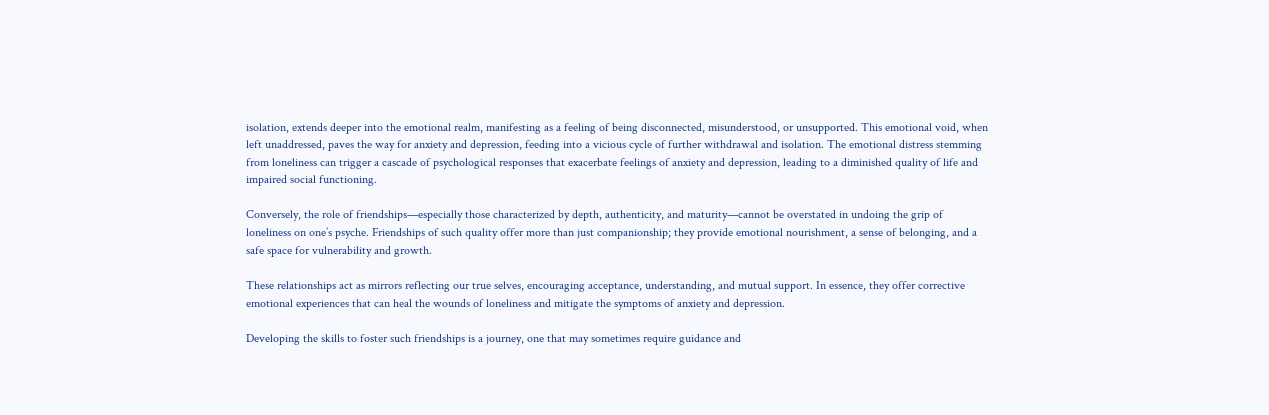isolation, extends deeper into the emotional realm, manifesting as a feeling of being disconnected, misunderstood, or unsupported. This emotional void, when left unaddressed, paves the way for anxiety and depression, feeding into a vicious cycle of further withdrawal and isolation. The emotional distress stemming from loneliness can trigger a cascade of psychological responses that exacerbate feelings of anxiety and depression, leading to a diminished quality of life and impaired social functioning.

Conversely, the role of friendships—especially those characterized by depth, authenticity, and maturity—cannot be overstated in undoing the grip of loneliness on one’s psyche. Friendships of such quality offer more than just companionship; they provide emotional nourishment, a sense of belonging, and a safe space for vulnerability and growth.

These relationships act as mirrors reflecting our true selves, encouraging acceptance, understanding, and mutual support. In essence, they offer corrective emotional experiences that can heal the wounds of loneliness and mitigate the symptoms of anxiety and depression.

Developing the skills to foster such friendships is a journey, one that may sometimes require guidance and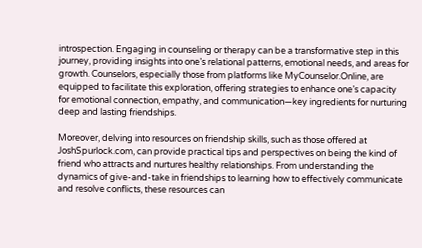introspection. Engaging in counseling or therapy can be a transformative step in this journey, providing insights into one’s relational patterns, emotional needs, and areas for growth. Counselors, especially those from platforms like MyCounselor.Online, are equipped to facilitate this exploration, offering strategies to enhance one’s capacity for emotional connection, empathy, and communication—key ingredients for nurturing deep and lasting friendships.

Moreover, delving into resources on friendship skills, such as those offered at JoshSpurlock.com, can provide practical tips and perspectives on being the kind of friend who attracts and nurtures healthy relationships. From understanding the dynamics of give-and-take in friendships to learning how to effectively communicate and resolve conflicts, these resources can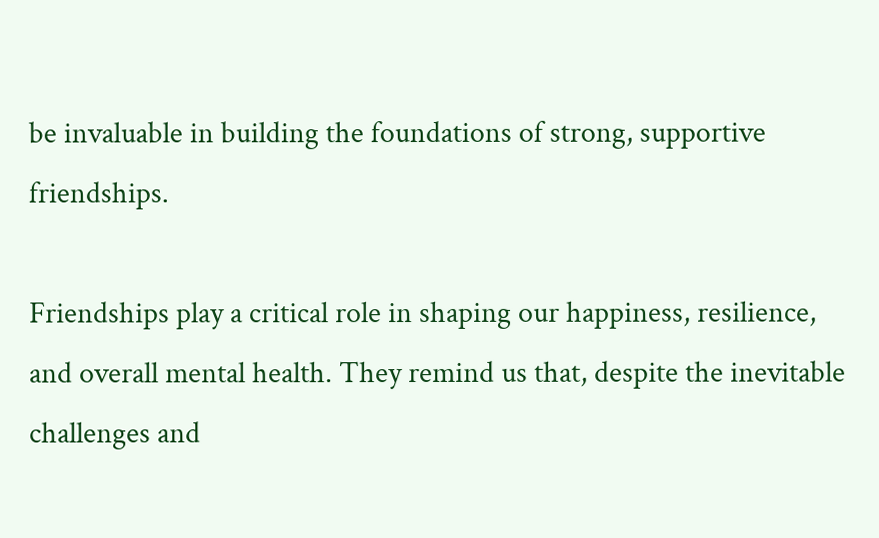be invaluable in building the foundations of strong, supportive friendships.

Friendships play a critical role in shaping our happiness, resilience, and overall mental health. They remind us that, despite the inevitable challenges and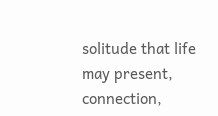solitude that life may present, connection,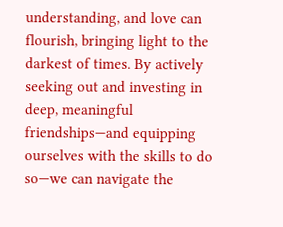understanding, and love can flourish, bringing light to the darkest of times. By actively seeking out and investing in deep, meaningful friendships—and equipping ourselves with the skills to do so—we can navigate the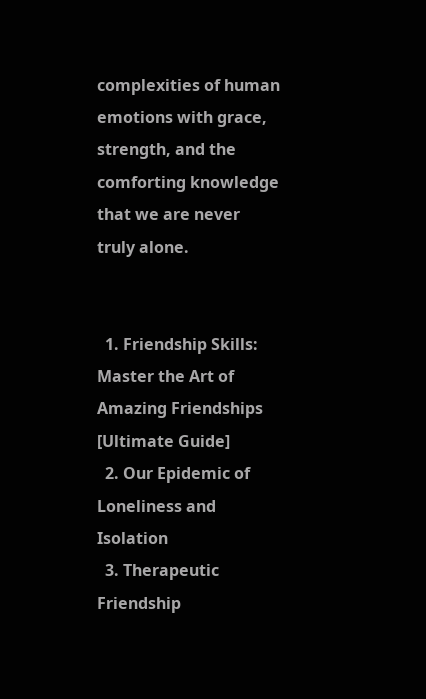complexities of human emotions with grace, strength, and the comforting knowledge that we are never truly alone.


  1. Friendship Skills: Master the Art of Amazing Friendships [Ultimate Guide]
  2. Our Epidemic of Loneliness and Isolation
  3. Therapeutic Friendship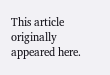This article originally appeared here.